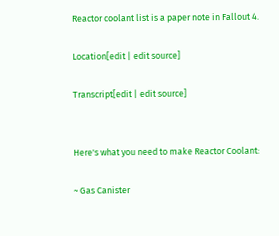Reactor coolant list is a paper note in Fallout 4.

Location[edit | edit source]

Transcript[edit | edit source]


Here's what you need to make Reactor Coolant:

~ Gas Canister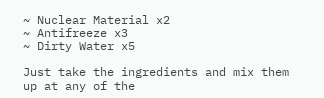~ Nuclear Material x2
~ Antifreeze x3
~ Dirty Water x5

Just take the ingredients and mix them up at any of the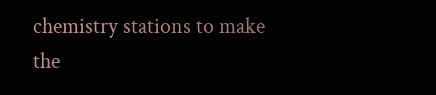chemistry stations to make the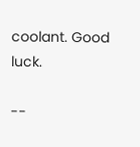coolant. Good luck.

--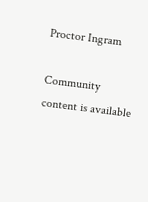Proctor Ingram

Community content is available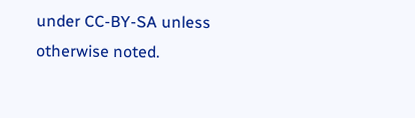under CC-BY-SA unless otherwise noted.